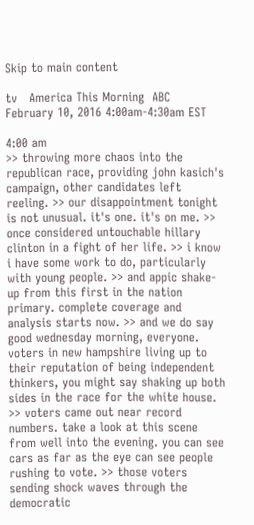Skip to main content

tv   America This Morning  ABC  February 10, 2016 4:00am-4:30am EST

4:00 am
>> throwing more chaos into the republican race, providing john kasich's campaign, other candidates left reeling. >> our disappointment tonight is not unusual. it's one. it's on me. >> once considered untouchable hillary clinton in a fight of her life. >> i know i have some work to do, particularly with young people. >> and appic shake-up from this first in the nation primary. complete coverage and analysis starts now. >> and we do say good wednesday morning, everyone. voters in new hampshire living up to their reputation of being independent thinkers, you might say shaking up both sides in the race for the white house. >> voters came out near record numbers. take a look at this scene from well into the evening. you can see cars as far as the eye can see people rushing to vote. >> those voters sending shock waves through the democratic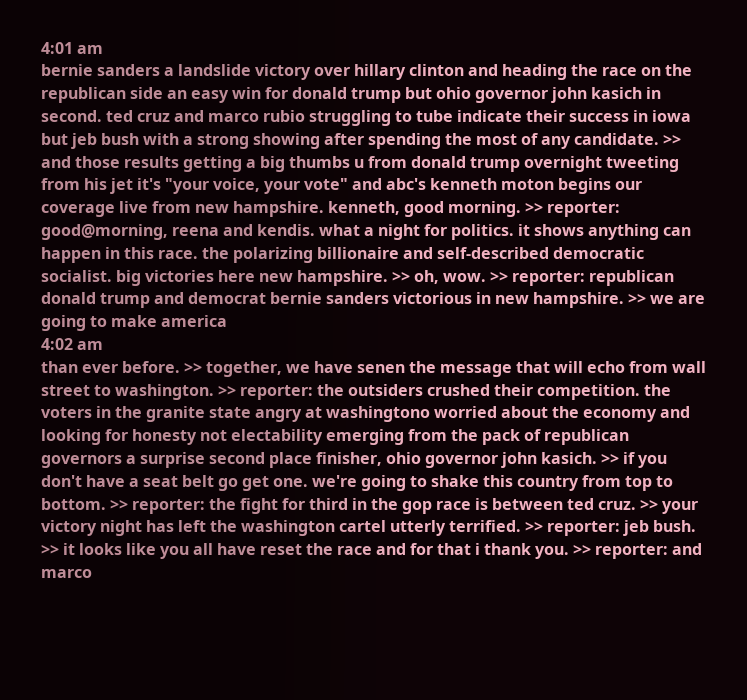4:01 am
bernie sanders a landslide victory over hillary clinton and heading the race on the republican side an easy win for donald trump but ohio governor john kasich in second. ted cruz and marco rubio struggling to tube indicate their success in iowa but jeb bush with a strong showing after spending the most of any candidate. >> and those results getting a big thumbs u from donald trump overnight tweeting from his jet it's "your voice, your vote" and abc's kenneth moton begins our coverage live from new hampshire. kenneth, good morning. >> reporter: good@morning, reena and kendis. what a night for politics. it shows anything can happen in this race. the polarizing billionaire and self-described democratic socialist. big victories here new hampshire. >> oh, wow. >> reporter: republican donald trump and democrat bernie sanders victorious in new hampshire. >> we are going to make america
4:02 am
than ever before. >> together, we have senen the message that will echo from wall street to washington. >> reporter: the outsiders crushed their competition. the voters in the granite state angry at washingtono worried about the economy and looking for honesty not electability emerging from the pack of republican governors a surprise second place finisher, ohio governor john kasich. >> if you don't have a seat belt go get one. we're going to shake this country from top to bottom. >> reporter: the fight for third in the gop race is between ted cruz. >> your victory night has left the washington cartel utterly terrified. >> reporter: jeb bush. >> it looks like you all have reset the race and for that i thank you. >> reporter: and marco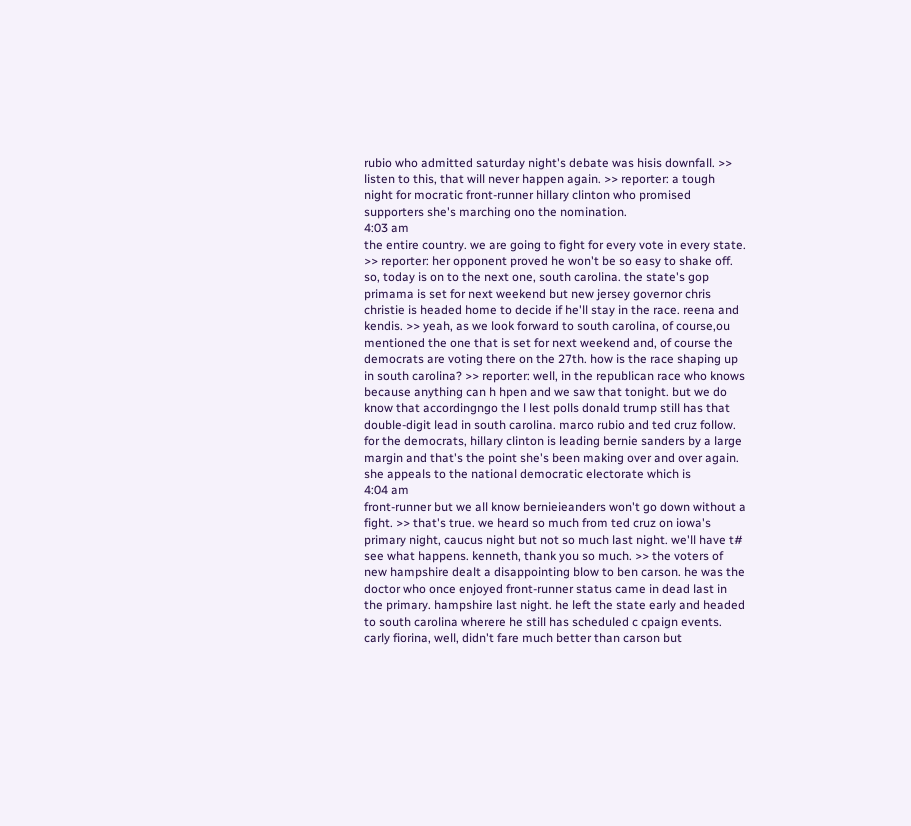rubio who admitted saturday night's debate was hisis downfall. >> listen to this, that will never happen again. >> reporter: a tough night for mocratic front-runner hillary clinton who promised supporters she's marching ono the nomination.
4:03 am
the entire country. we are going to fight for every vote in every state. >> reporter: her opponent proved he won't be so easy to shake off. so, today is on to the next one, south carolina. the state's gop primama is set for next weekend but new jersey governor chris christie is headed home to decide if he'll stay in the race. reena and kendis. >> yeah, as we look forward to south carolina, of course,ou mentioned the one that is set for next weekend and, of course the democrats are voting there on the 27th. how is the race shaping up in south carolina? >> reporter: well, in the republican race who knows because anything can h hpen and we saw that tonight. but we do know that accordingngo the l lest polls donald trump still has that double-digit lead in south carolina. marco rubio and ted cruz follow. for the democrats, hillary clinton is leading bernie sanders by a large margin and that's the point she's been making over and over again. she appeals to the national democratic electorate which is
4:04 am
front-runner but we all know bernieieanders won't go down without a fight. >> that's true. we heard so much from ted cruz on iowa's primary night, caucus night but not so much last night. we'll have t# see what happens. kenneth, thank you so much. >> the voters of new hampshire dealt a disappointing blow to ben carson. he was the doctor who once enjoyed front-runner status came in dead last in the primary. hampshire last night. he left the state early and headed to south carolina wherere he still has scheduled c cpaign events. carly fiorina, well, didn't fare much better than carson but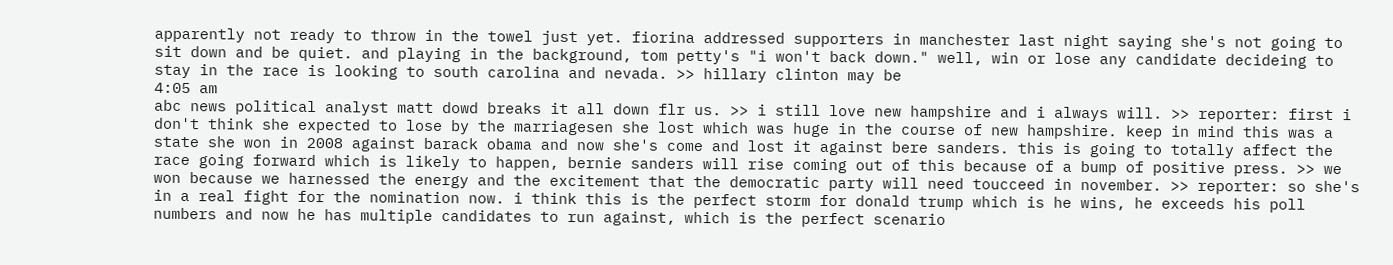apparently not ready to throw in the towel just yet. fiorina addressed supporters in manchester last night saying she's not going to sit down and be quiet. and playing in the background, tom petty's "i won't back down." well, win or lose any candidate decideing to stay in the race is looking to south carolina and nevada. >> hillary clinton may be
4:05 am
abc news political analyst matt dowd breaks it all down flr us. >> i still love new hampshire and i always will. >> reporter: first i don't think she expected to lose by the marriagesen she lost which was huge in the course of new hampshire. keep in mind this was a state she won in 2008 against barack obama and now she's come and lost it against bere sanders. this is going to totally affect the race going forward which is likely to happen, bernie sanders will rise coming out of this because of a bump of positive press. >> we won because we harnessed the energy and the excitement that the democratic party will need toucceed in november. >> reporter: so she's in a real fight for the nomination now. i think this is the perfect storm for donald trump which is he wins, he exceeds his poll numbers and now he has multiple candidates to run against, which is the perfect scenario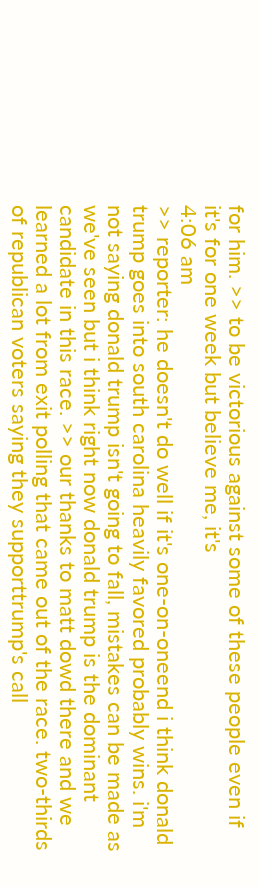for him. >> to be victorious against some of these people even if it's for one week but believe me, it's
4:06 am
>> reporter: he doesn't do well if it's one-on-oneend i think donald trump goes into south carolina heavily favored probably wins. i'm not saying donald trump isn't going to fall, mistakes can be made as we've seen but i think right now donald trump is the dominant candidate in this race. >> our thanks to matt dowd there and we learned a lot from exit polling that came out of the race. two-thirds of republican voters saying they supporttrump's call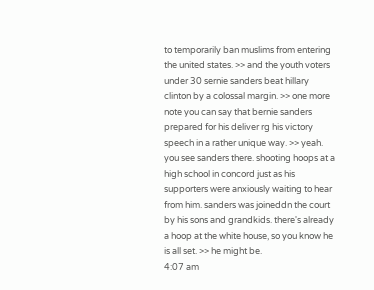to temporarily ban muslims from entering the united states. >> and the youth voters under 30 sernie sanders beat hillary clinton by a colossal margin. >> one more note you can say that bernie sanders prepared for his deliver rg his victory speech in a rather unique way. >> yeah. you see sanders there. shooting hoops at a high school in concord just as his supporters were anxiously waiting to hear from him. sanders was joineddn the court by his sons and grandkids. there's already a hoop at the white house, so you know he is all set. >> he might be.
4:07 am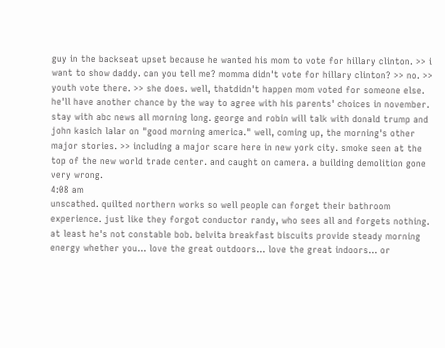guy in the backseat upset because he wanted his mom to vote for hillary clinton. >> i want to show daddy. can you tell me? momma didn't vote for hillary clinton? >> no. >> youth vote there. >> she does. well, thatdidn't happen mom voted for someone else. he'll have another chance by the way to agree with his parents' choices in november. stay with abc news all morning long. george and robin will talk with donald trump and john kasich lalar on "good morning america." well, coming up, the morning's other major stories. >> including a major scare here in new york city. smoke seen at the top of the new world trade center. and caught on camera. a building demolition gone very wrong.
4:08 am
unscathed. quilted northern works so well people can forget their bathroom experience. just like they forgot conductor randy, who sees all and forgets nothing. at least he's not constable bob. belvita breakfast biscuits provide steady morning energy whether you... love the great outdoors... love the great indoors... or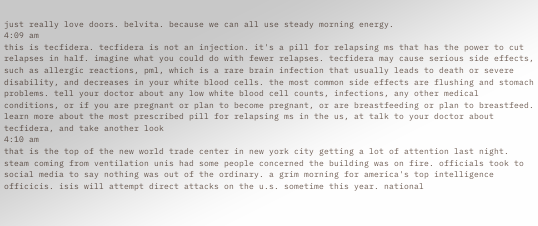just really love doors. belvita. because we can all use steady morning energy.
4:09 am
this is tecfidera. tecfidera is not an injection. it's a pill for relapsing ms that has the power to cut relapses in half. imagine what you could do with fewer relapses. tecfidera may cause serious side effects, such as allergic reactions, pml, which is a rare brain infection that usually leads to death or severe disability, and decreases in your white blood cells. the most common side effects are flushing and stomach problems. tell your doctor about any low white blood cell counts, infections, any other medical conditions, or if you are pregnant or plan to become pregnant, or are breastfeeding or plan to breastfeed. learn more about the most prescribed pill for relapsing ms in the us, at talk to your doctor about tecfidera, and take another look
4:10 am
that is the top of the new world trade center in new york city getting a lot of attention last night. steam coming from ventilation unis had some people concerned the building was on fire. officials took to social media to say nothing was out of the ordinary. a grim morning for america's top intelligence officicis. isis will attempt direct attacks on the u.s. sometime this year. national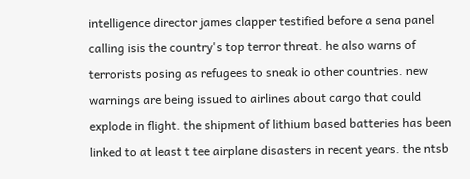intelligence director james clapper testified before a sena panel calling isis the country's top terror threat. he also warns of terrorists posing as refugees to sneak io other countries. new warnings are being issued to airlines about cargo that could explode in flight. the shipment of lithium based batteries has been linked to at least t tee airplane disasters in recent years. the ntsb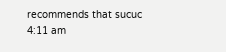recommends that sucuc
4:11 am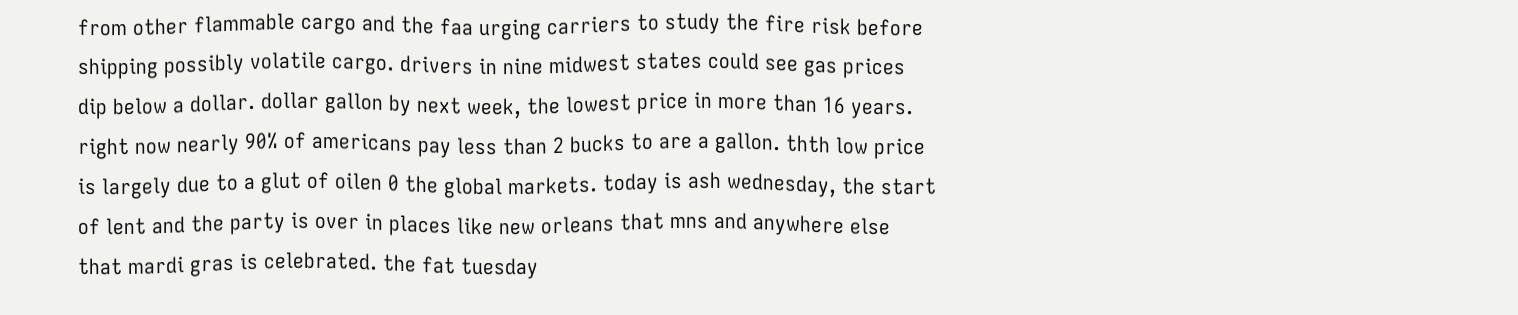from other flammable cargo and the faa urging carriers to study the fire risk before shipping possibly volatile cargo. drivers in nine midwest states could see gas prices dip below a dollar. dollar gallon by next week, the lowest price in more than 16 years. right now nearly 90% of americans pay less than 2 bucks to are a gallon. thth low price is largely due to a glut of oilen 0 the global markets. today is ash wednesday, the start of lent and the party is over in places like new orleans that mns and anywhere else that mardi gras is celebrated. the fat tuesday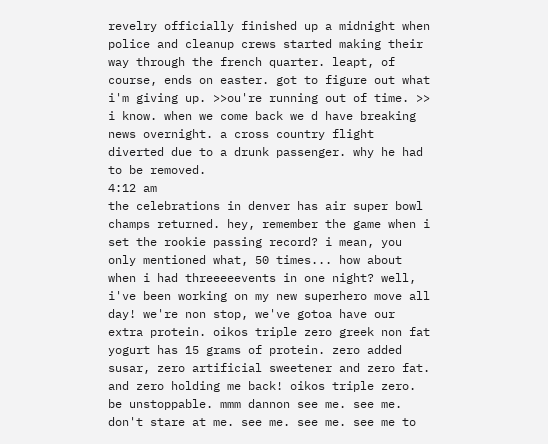revelry officially finished up a midnight when police and cleanup crews started making their way through the french quarter. leapt, of course, ends on easter. got to figure out what i'm giving up. >>ou're running out of time. >> i know. when we come back we d have breaking news overnight. a cross country flight diverted due to a drunk passenger. why he had to be removed.
4:12 am
the celebrations in denver has air super bowl champs returned. hey, remember the game when i set the rookie passing record? i mean, you only mentioned what, 50 times... how about when i had threeeeevents in one night? well, i've been working on my new superhero move all day! we're non stop, we've gotoa have our extra protein. oikos triple zero greek non fat yogurt has 15 grams of protein. zero added susar, zero artificial sweetener and zero fat. and zero holding me back! oikos triple zero. be unstoppable. mmm dannon see me. see me. don't stare at me. see me. see me. see me to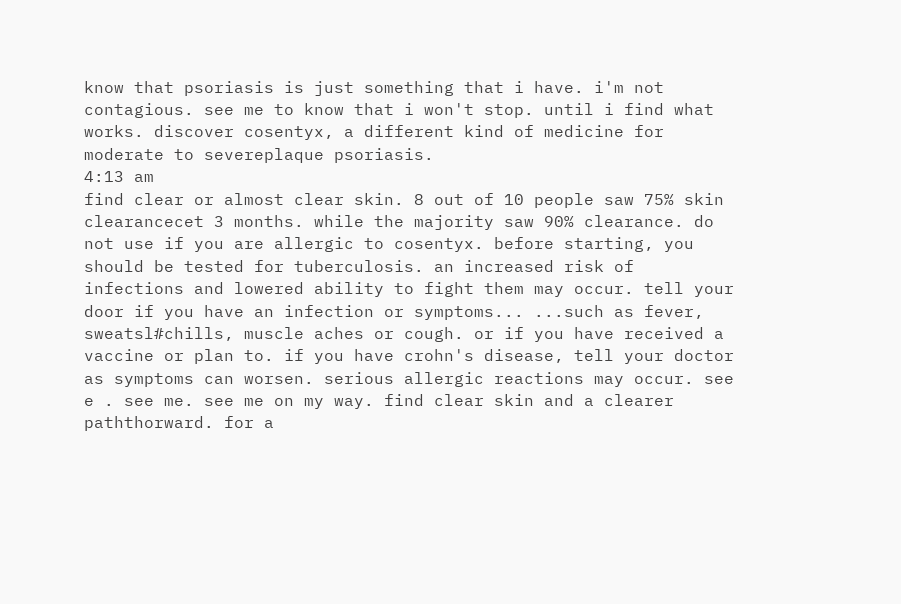know that psoriasis is just something that i have. i'm not contagious. see me to know that i won't stop. until i find what works. discover cosentyx, a different kind of medicine for moderate to severeplaque psoriasis.
4:13 am
find clear or almost clear skin. 8 out of 10 people saw 75% skin clearancecet 3 months. while the majority saw 90% clearance. do not use if you are allergic to cosentyx. before starting, you should be tested for tuberculosis. an increased risk of infections and lowered ability to fight them may occur. tell your door if you have an infection or symptoms... ...such as fever, sweatsl#chills, muscle aches or cough. or if you have received a vaccine or plan to. if you have crohn's disease, tell your doctor as symptoms can worsen. serious allergic reactions may occur. see e . see me. see me on my way. find clear skin and a clearer paththorward. for a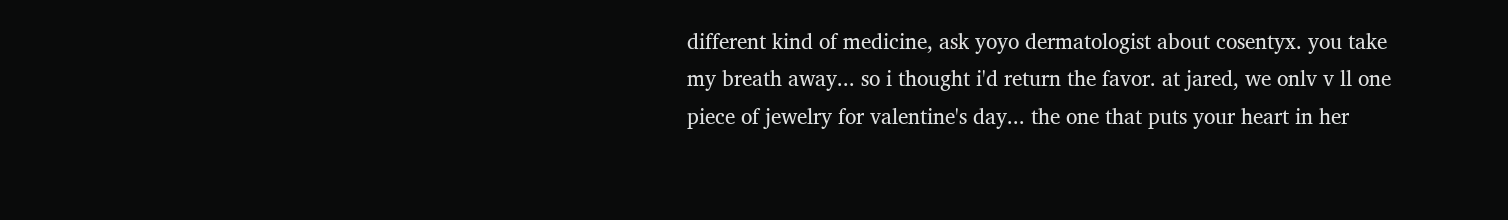different kind of medicine, ask yoyo dermatologist about cosentyx. you take my breath away... so i thought i'd return the favor. at jared, we onlv v ll one piece of jewelry for valentine's day... the one that puts your heart in her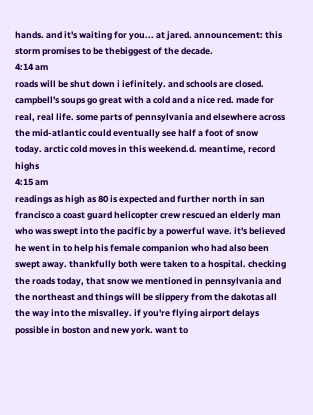hands. and it's waiting for you... at jared. announcement: this storm promises to be thebiggest of the decade.
4:14 am
roads will be shut down i iefinitely. and schools are closed. campbell's soups go great with a cold and a nice red. made for real, real life. some parts of pennsylvania and elsewhere across the mid-atlantic could eventually see half a foot of snow today. arctic cold moves in this weekend.d. meantime, record highs
4:15 am
readings as high as 80 is expected and further north in san francisco a coast guard helicopter crew rescued an elderly man who was swept into the pacific by a powerful wave. it's believed he went in to help his female companion who had also been swept away. thankfully both were taken to a hospital. checking the roads today, that snow we mentioned in pennsylvania and the northeast and things will be slippery from the dakotas all the way into the misvalley. if you're flying airport delays possible in boston and new york. want to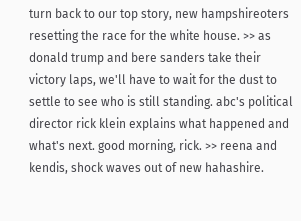turn back to our top story, new hampshireoters resetting the race for the white house. >> as donald trump and bere sanders take their victory laps, we'll have to wait for the dust to settle to see who is still standing. abc's political director rick klein explains what happened and what's next. good morning, rick. >> reena and kendis, shock waves out of new hahashire.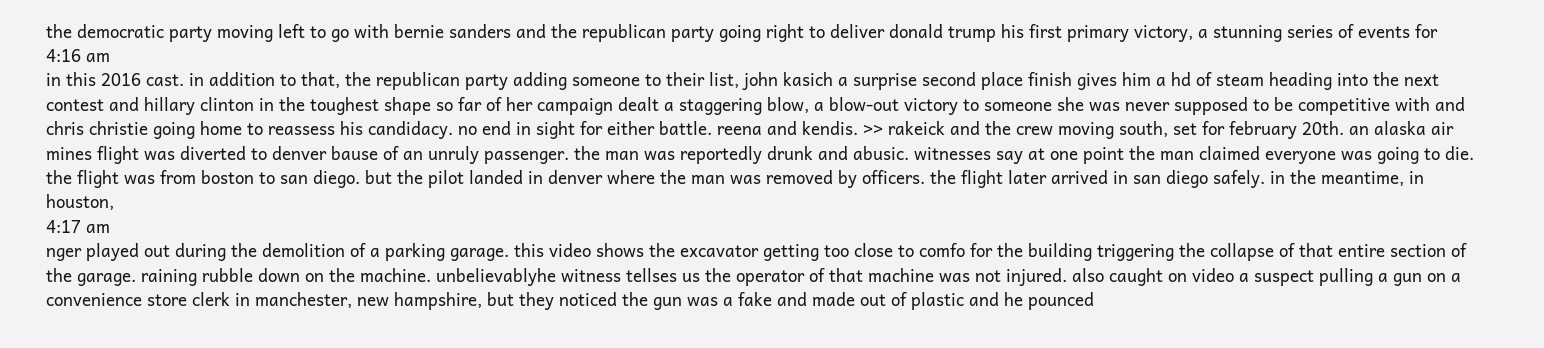the democratic party moving left to go with bernie sanders and the republican party going right to deliver donald trump his first primary victory, a stunning series of events for
4:16 am
in this 2016 cast. in addition to that, the republican party adding someone to their list, john kasich a surprise second place finish gives him a hd of steam heading into the next contest and hillary clinton in the toughest shape so far of her campaign dealt a staggering blow, a blow-out victory to someone she was never supposed to be competitive with and chris christie going home to reassess his candidacy. no end in sight for either battle. reena and kendis. >> rakeick and the crew moving south, set for february 20th. an alaska air mines flight was diverted to denver bause of an unruly passenger. the man was reportedly drunk and abusic. witnesses say at one point the man claimed everyone was going to die. the flight was from boston to san diego. but the pilot landed in denver where the man was removed by officers. the flight later arrived in san diego safely. in the meantime, in houston,
4:17 am
nger played out during the demolition of a parking garage. this video shows the excavator getting too close to comfo for the building triggering the collapse of that entire section of the garage. raining rubble down on the machine. unbelievablyhe witness tellses us the operator of that machine was not injured. also caught on video a suspect pulling a gun on a convenience store clerk in manchester, new hampshire, but they noticed the gun was a fake and made out of plastic and he pounced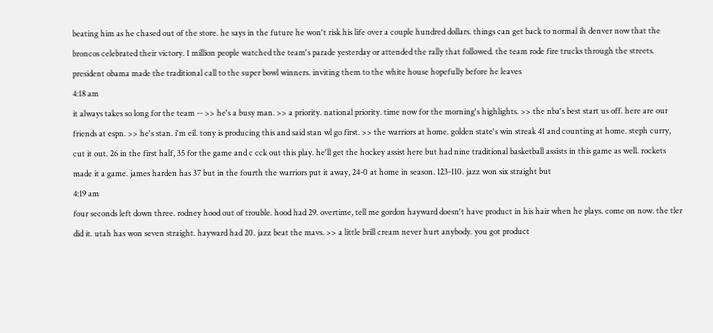beating him as he chased out of the store. he says in the future he won't risk his life over a couple hundred dollars. things can get back to normal ih denver now that the broncos celebrated their victory. 1 million people watched the team's parade yesterday or attended the rally that followed. the team rode fire trucks through the streets. president obama made the traditional call to the super bowl winners. inviting them to the white house hopefully before he leaves
4:18 am
it always takes so long for the team -- >> he's a busy man. >> a priority. national priority. time now for the morning's highlights. >> the nba's best start us off. here are our friends at espn. >> he's stan. i'm eil. tony is producing this and said stan wl go first. >> the warriors at home. golden state's win streak 41 and counting at home. steph curry, cut it out. 26 in the first half, 35 for the game and c cck out this play. he'll get the hockey assist here but had nine traditional basketball assists in this game as well. rockets made it a game. james harden has 37 but in the fourth the warriors put it away, 24-0 at home in season. 123-110. jazz won six straight but
4:19 am
four seconds left down three. rodney hood out of trouble. hood had 29. overtime, tell me gordon hayward doesn't have product in his hair when he plays. come on now. the tler did it. utah has won seven straight. hayward had 20. jazz beat the mavs. >> a little brill cream never hurt anybody. you got product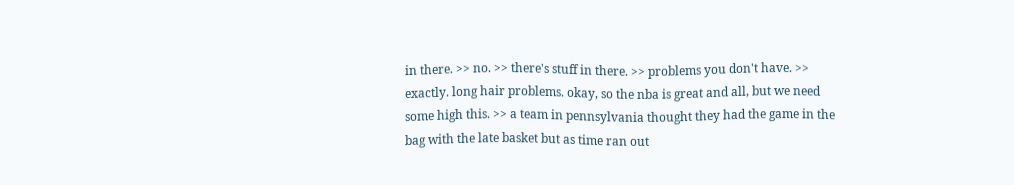in there. >> no. >> there's stuff in there. >> problems you don't have. >> exactly. long hair problems. okay, so the nba is great and all, but we need some high this. >> a team in pennsylvania thought they had the game in the bag with the late basket but as time ran out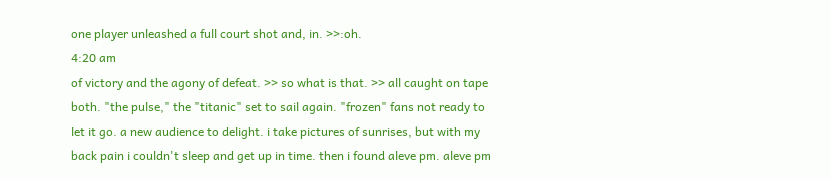one player unleashed a full court shot and, in. >>:oh.
4:20 am
of victory and the agony of defeat. >> so what is that. >> all caught on tape both. "the pulse," the "titanic" set to sail again. "frozen" fans not ready to let it go. a new audience to delight. i take pictures of sunrises, but with my back pain i couldn't sleep and get up in time. then i found aleve pm. aleve pm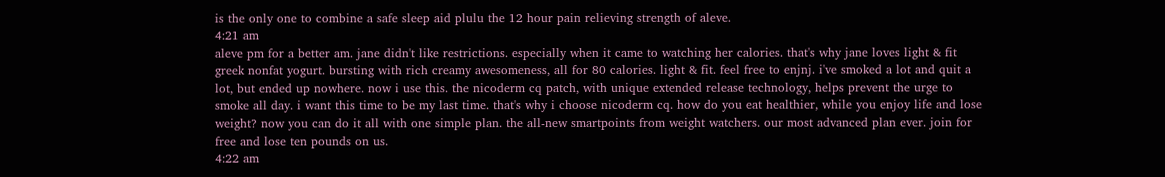is the only one to combine a safe sleep aid plulu the 12 hour pain relieving strength of aleve.
4:21 am
aleve pm for a better am. jane didn't like restrictions. especially when it came to watching her calories. that's why jane loves light & fit greek nonfat yogurt. bursting with rich creamy awesomeness, all for 80 calories. light & fit. feel free to enjnj. i've smoked a lot and quit a lot, but ended up nowhere. now i use this. the nicoderm cq patch, with unique extended release technology, helps prevent the urge to smoke all day. i want this time to be my last time. that's why i choose nicoderm cq. how do you eat healthier, while you enjoy life and lose weight? now you can do it all with one simple plan. the all-new smartpoints from weight watchers. our most advanced plan ever. join for free and lose ten pounds on us.
4:22 am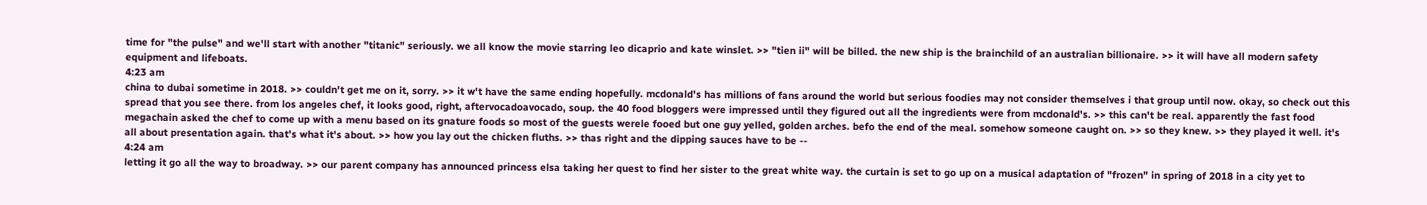time for "the pulse" and we'll start with another "titanic" seriously. we all know the movie starring leo dicaprio and kate winslet. >> "tien ii" will be billed. the new ship is the brainchild of an australian billionaire. >> it will have all modern safety equipment and lifeboats.
4:23 am
china to dubai sometime in 2018. >> couldn't get me on it, sorry. >> it w't have the same ending hopefully. mcdonald's has millions of fans around the world but serious foodies may not consider themselves i that group until now. okay, so check out this spread that you see there. from los angeles chef, it looks good, right, aftervocadoavocado, soup. the 40 food bloggers were impressed until they figured out all the ingredients were from mcdonald's. >> this can't be real. apparently the fast food megachain asked the chef to come up with a menu based on its gnature foods so most of the guests werele fooed but one guy yelled, golden arches. befo the end of the meal. somehow someone caught on. >> so they knew. >> they played it well. it's all about presentation again. that's what it's about. >> how you lay out the chicken fluths. >> thas right and the dipping sauces have to be --
4:24 am
letting it go all the way to broadway. >> our parent company has announced princess elsa taking her quest to find her sister to the great white way. the curtain is set to go up on a musical adaptation of "frozen" in spring of 2018 in a city yet to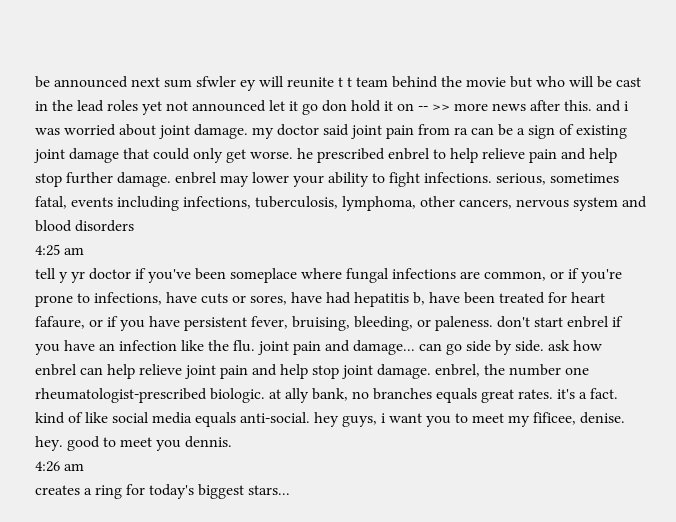be announced next sum sfwler ey will reunite t t team behind the movie but who will be cast in the lead roles yet not announced let it go don hold it on -- >> more news after this. and i was worried about joint damage. my doctor said joint pain from ra can be a sign of existing joint damage that could only get worse. he prescribed enbrel to help relieve pain and help stop further damage. enbrel may lower your ability to fight infections. serious, sometimes fatal, events including infections, tuberculosis, lymphoma, other cancers, nervous system and blood disorders
4:25 am
tell y yr doctor if you've been someplace where fungal infections are common, or if you're prone to infections, have cuts or sores, have had hepatitis b, have been treated for heart fafaure, or if you have persistent fever, bruising, bleeding, or paleness. don't start enbrel if you have an infection like the flu. joint pain and damage... can go side by side. ask how enbrel can help relieve joint pain and help stop joint damage. enbrel, the number one rheumatologist-prescribed biologic. at ally bank, no branches equals great rates. it's a fact. kind of like social media equals anti-social. hey guys, i want you to meet my fificee, denise. hey. good to meet you dennis.
4:26 am
creates a ring for today's biggest stars...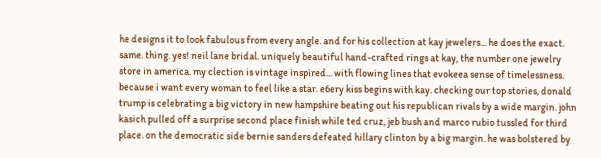he designs it to look fabulous from every angle. and for his collection at kay jewelers... he does the exact. same. thing. yes! neil lane bridal. uniquely beautiful hand-crafted rings at kay, the number one jewelry store in america. my clection is vintage inspired... with flowing lines that evokeea sense of timelessness. because i want every woman to feel like a star. e6ery kiss begins with kay. checking our top stories, donald trump is celebrating a big victory in new hampshire beating out his republican rivals by a wide margin. john kasich pulled off a surprise second place finish while ted cruz, jeb bush and marco rubio tussled for third place. on the democratic side bernie sanders defeated hillary clinton by a big margin. he was bolstered by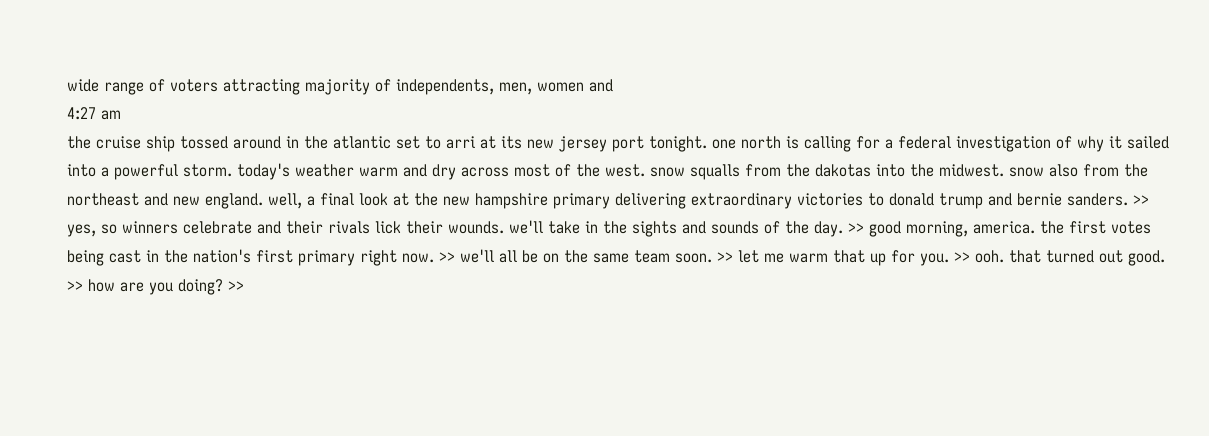wide range of voters attracting majority of independents, men, women and
4:27 am
the cruise ship tossed around in the atlantic set to arri at its new jersey port tonight. one north is calling for a federal investigation of why it sailed into a powerful storm. today's weather warm and dry across most of the west. snow squalls from the dakotas into the midwest. snow also from the northeast and new england. well, a final look at the new hampshire primary delivering extraordinary victories to donald trump and bernie sanders. >> yes, so winners celebrate and their rivals lick their wounds. we'll take in the sights and sounds of the day. >> good morning, america. the first votes being cast in the nation's first primary right now. >> we'll all be on the same team soon. >> let me warm that up for you. >> ooh. that turned out good. >> how are you doing? >>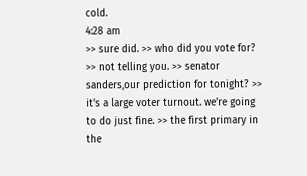cold.
4:28 am
>> sure did. >> who did you vote for? >> not telling you. >> senator sanders,our prediction for tonight? >> it's a large voter turnout. we're going to do just fine. >> the first primary in the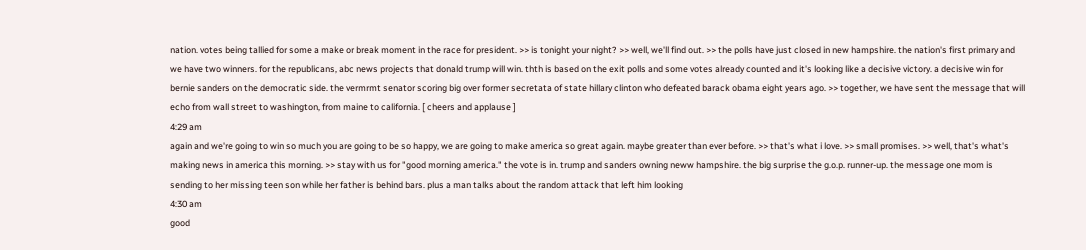nation. votes being tallied for some a make or break moment in the race for president. >> is tonight your night? >> well, we'll find out. >> the polls have just closed in new hampshire. the nation's first primary and we have two winners. for the republicans, abc news projects that donald trump will win. thth is based on the exit polls and some votes already counted and it's looking like a decisive victory. a decisive win for bernie sanders on the democratic side. the vermrmt senator scoring big over former secretata of state hillary clinton who defeated barack obama eight years ago. >> together, we have sent the message that will echo from wall street to washington, from maine to california. [ cheers and applause ]
4:29 am
again and we're going to win so much you are going to be so happy, we are going to make america so great again. maybe greater than ever before. >> that's what i love. >> small promises. >> well, that's what's making news in america this morning. >> stay with us for "good morning america." the vote is in. trump and sanders owning neww hampshire. the big surprise the g.o.p. runner-up. the message one mom is sending to her missing teen son while her father is behind bars. plus a man talks about the random attack that left him looking
4:30 am
good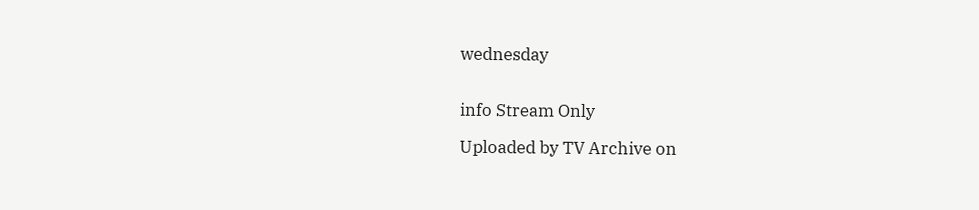wednesday


info Stream Only

Uploaded by TV Archive on